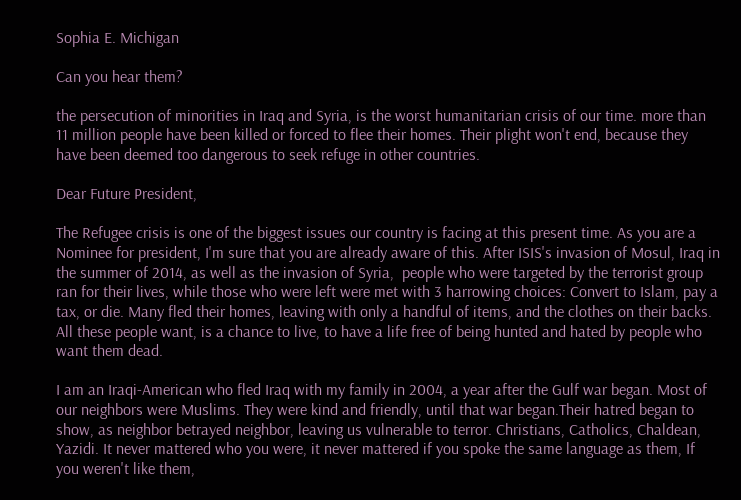Sophia E. Michigan

Can you hear them?

the persecution of minorities in Iraq and Syria, is the worst humanitarian crisis of our time. more than 11 million people have been killed or forced to flee their homes. Their plight won't end, because they have been deemed too dangerous to seek refuge in other countries.

Dear Future President,

The Refugee crisis is one of the biggest issues our country is facing at this present time. As you are a Nominee for president, I'm sure that you are already aware of this. After ISIS's invasion of Mosul, Iraq in the summer of 2014, as well as the invasion of Syria,  people who were targeted by the terrorist group ran for their lives, while those who were left were met with 3 harrowing choices: Convert to Islam, pay a tax, or die. Many fled their homes, leaving with only a handful of items, and the clothes on their backs. All these people want, is a chance to live, to have a life free of being hunted and hated by people who want them dead.

I am an Iraqi-American who fled Iraq with my family in 2004, a year after the Gulf war began. Most of our neighbors were Muslims. They were kind and friendly, until that war began.Their hatred began to show, as neighbor betrayed neighbor, leaving us vulnerable to terror. Christians, Catholics, Chaldean, Yazidi. It never mattered who you were, it never mattered if you spoke the same language as them, If you weren't like them,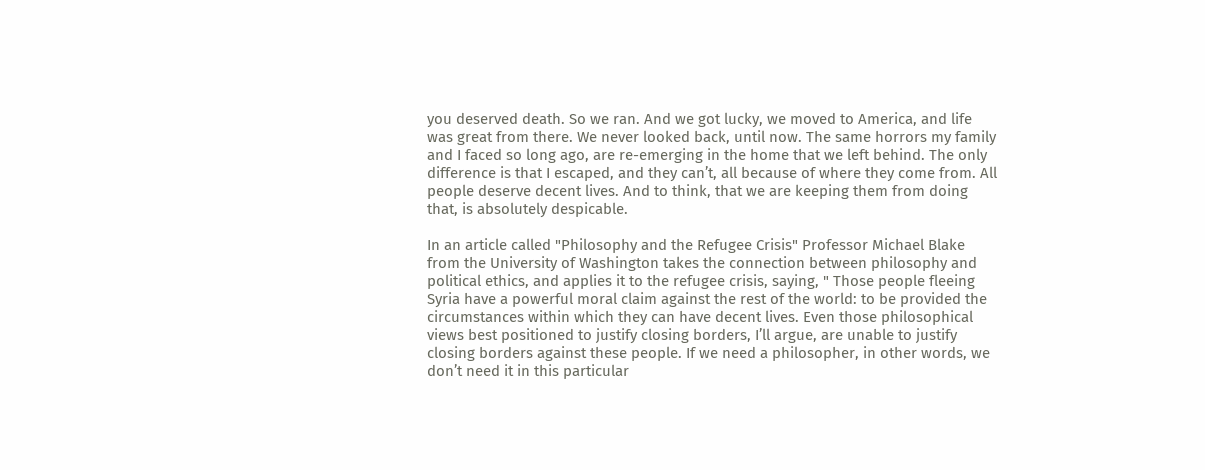you deserved death. So we ran. And we got lucky, we moved to America, and life was great from there. We never looked back, until now. The same horrors my family and I faced so long ago, are re-emerging in the home that we left behind. The only difference is that I escaped, and they can’t, all because of where they come from. All people deserve decent lives. And to think, that we are keeping them from doing that, is absolutely despicable.

In an article called "Philosophy and the Refugee Crisis" Professor Michael Blake from the University of Washington takes the connection between philosophy and political ethics, and applies it to the refugee crisis, saying, " Those people fleeing Syria have a powerful moral claim against the rest of the world: to be provided the circumstances within which they can have decent lives. Even those philosophical views best positioned to justify closing borders, I’ll argue, are unable to justify closing borders against these people. If we need a philosopher, in other words, we don’t need it in this particular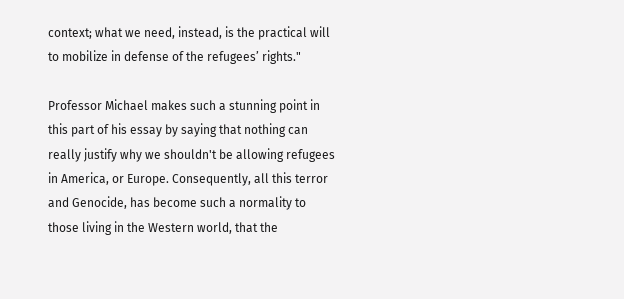context; what we need, instead, is the practical will to mobilize in defense of the refugees’ rights."

Professor Michael makes such a stunning point in this part of his essay by saying that nothing can really justify why we shouldn't be allowing refugees in America, or Europe. Consequently, all this terror and Genocide, has become such a normality to those living in the Western world, that the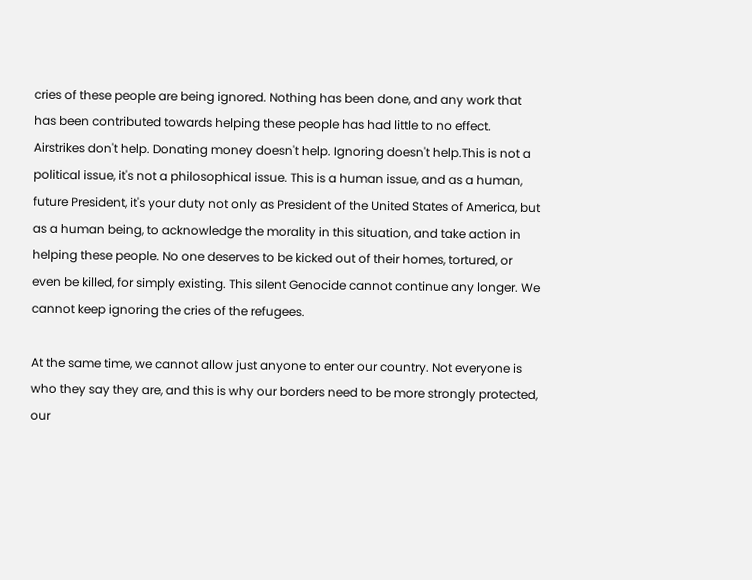cries of these people are being ignored. Nothing has been done, and any work that has been contributed towards helping these people has had little to no effect. Airstrikes don't help. Donating money doesn't help. Ignoring doesn't help.This is not a political issue, it's not a philosophical issue. This is a human issue, and as a human, future President, it's your duty not only as President of the United States of America, but as a human being, to acknowledge the morality in this situation, and take action in helping these people. No one deserves to be kicked out of their homes, tortured, or even be killed, for simply existing. This silent Genocide cannot continue any longer. We cannot keep ignoring the cries of the refugees.

At the same time, we cannot allow just anyone to enter our country. Not everyone is who they say they are, and this is why our borders need to be more strongly protected, our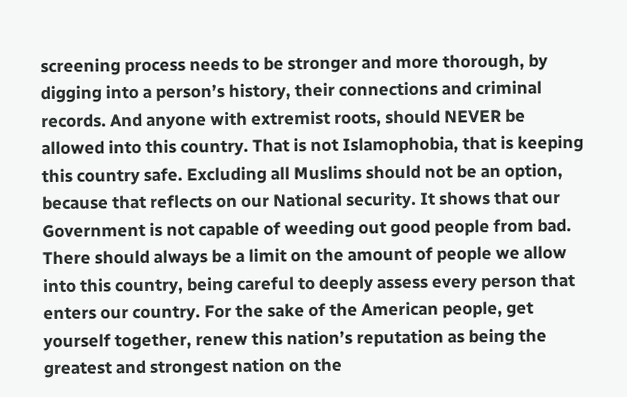screening process needs to be stronger and more thorough, by digging into a person’s history, their connections and criminal records. And anyone with extremist roots, should NEVER be allowed into this country. That is not Islamophobia, that is keeping this country safe. Excluding all Muslims should not be an option, because that reflects on our National security. It shows that our Government is not capable of weeding out good people from bad. There should always be a limit on the amount of people we allow into this country, being careful to deeply assess every person that enters our country. For the sake of the American people, get yourself together, renew this nation’s reputation as being the greatest and strongest nation on the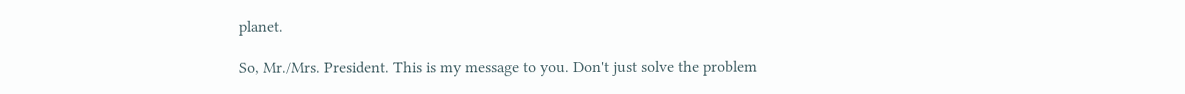planet.

So, Mr./Mrs. President. This is my message to you. Don't just solve the problem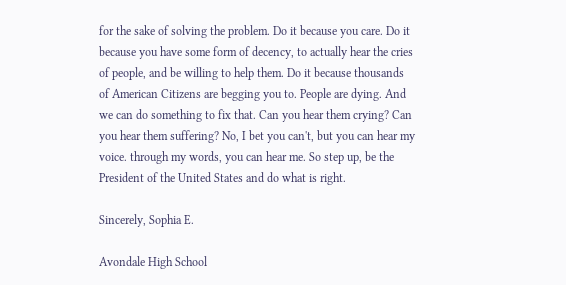for the sake of solving the problem. Do it because you care. Do it because you have some form of decency, to actually hear the cries of people, and be willing to help them. Do it because thousands of American Citizens are begging you to. People are dying. And we can do something to fix that. Can you hear them crying? Can you hear them suffering? No, I bet you can't, but you can hear my voice. through my words, you can hear me. So step up, be the President of the United States and do what is right.

Sincerely, Sophia E.

Avondale High School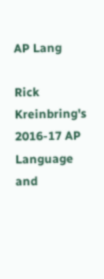AP Lang

Rick Kreinbring's 2016-17 AP Language and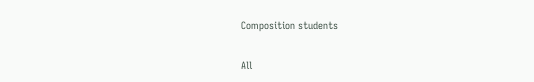Composition students

All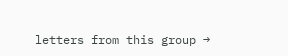letters from this group →